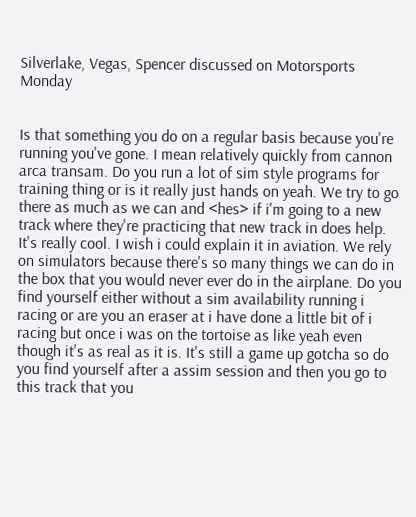Silverlake, Vegas, Spencer discussed on Motorsports Monday


Is that something you do on a regular basis because you're running you've gone. I mean relatively quickly from cannon arca transam. Do you run a lot of sim style programs for training thing or is it really just hands on yeah. We try to go there as much as we can and <hes> if i'm going to a new track where they're practicing that new track in does help. It's really cool. I wish i could explain it in aviation. We rely on simulators because there's so many things we can do in the box that you would never ever do in the airplane. Do you find yourself either without a sim availability running i racing or are you an eraser at i have done a little bit of i racing but once i was on the tortoise as like yeah even though it's as real as it is. It's still a game up gotcha so do you find yourself after a assim session and then you go to this track that you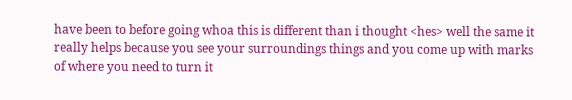have been to before going whoa this is different than i thought <hes> well the same it really helps because you see your surroundings things and you come up with marks of where you need to turn it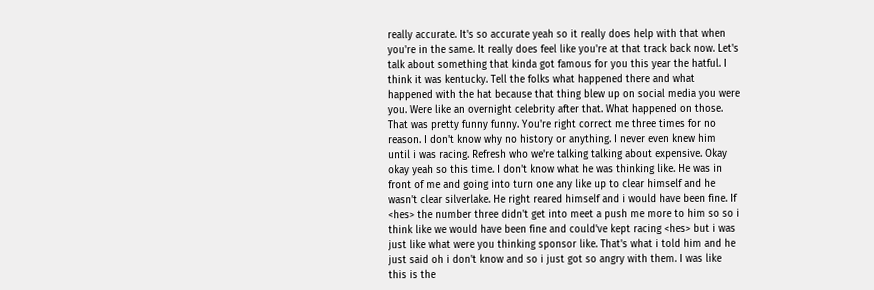really accurate. It's so accurate yeah so it really does help with that when you're in the same. It really does feel like you're at that track back now. Let's talk about something that kinda got famous for you this year the hatful. I think it was kentucky. Tell the folks what happened there and what happened with the hat because that thing blew up on social media you were you. Were like an overnight celebrity after that. What happened on those. That was pretty funny funny. You're right correct me three times for no reason. I don't know why no history or anything. I never even knew him until i was racing. Refresh who we're talking talking about expensive. Okay okay yeah so this time. I don't know what he was thinking like. He was in front of me and going into turn one any like up to clear himself and he wasn't clear silverlake. He right reared himself and i would have been fine. If <hes> the number three didn't get into meet a push me more to him so so i think like we would have been fine and could've kept racing <hes> but i was just like what were you thinking sponsor like. That's what i told him and he just said oh i don't know and so i just got so angry with them. I was like this is the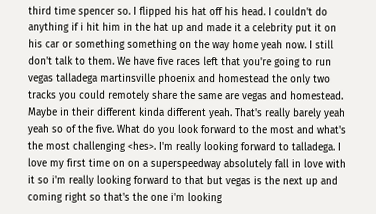third time spencer so. I flipped his hat off his head. I couldn't do anything if i hit him in the hat up and made it a celebrity put it on his car or something something on the way home yeah now. I still don't talk to them. We have five races left that you're going to run vegas talladega martinsville phoenix and homestead the only two tracks you could remotely share the same are vegas and homestead. Maybe in their different kinda different yeah. That's really barely yeah yeah so of the five. What do you look forward to the most and what's the most challenging <hes>. I'm really looking forward to talladega. I love my first time on on a superspeedway absolutely fall in love with it so i'm really looking forward to that but vegas is the next up and coming right so that's the one i'm looking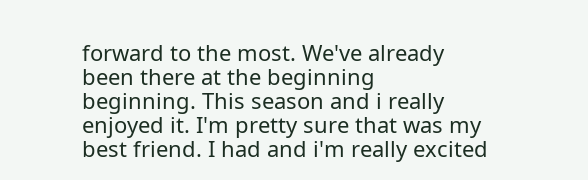forward to the most. We've already been there at the beginning beginning. This season and i really enjoyed it. I'm pretty sure that was my best friend. I had and i'm really excited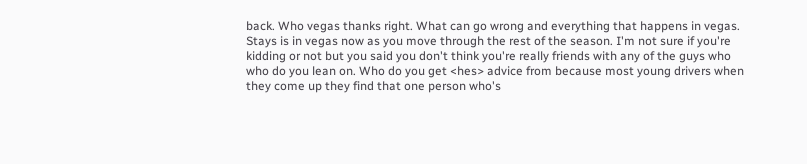back. Who vegas thanks right. What can go wrong and everything that happens in vegas. Stays is in vegas now as you move through the rest of the season. I'm not sure if you're kidding or not but you said you don't think you're really friends with any of the guys who who do you lean on. Who do you get <hes> advice from because most young drivers when they come up they find that one person who's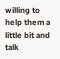willing to help them a little bit and talk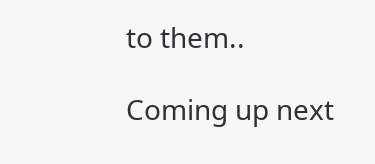to them..

Coming up next